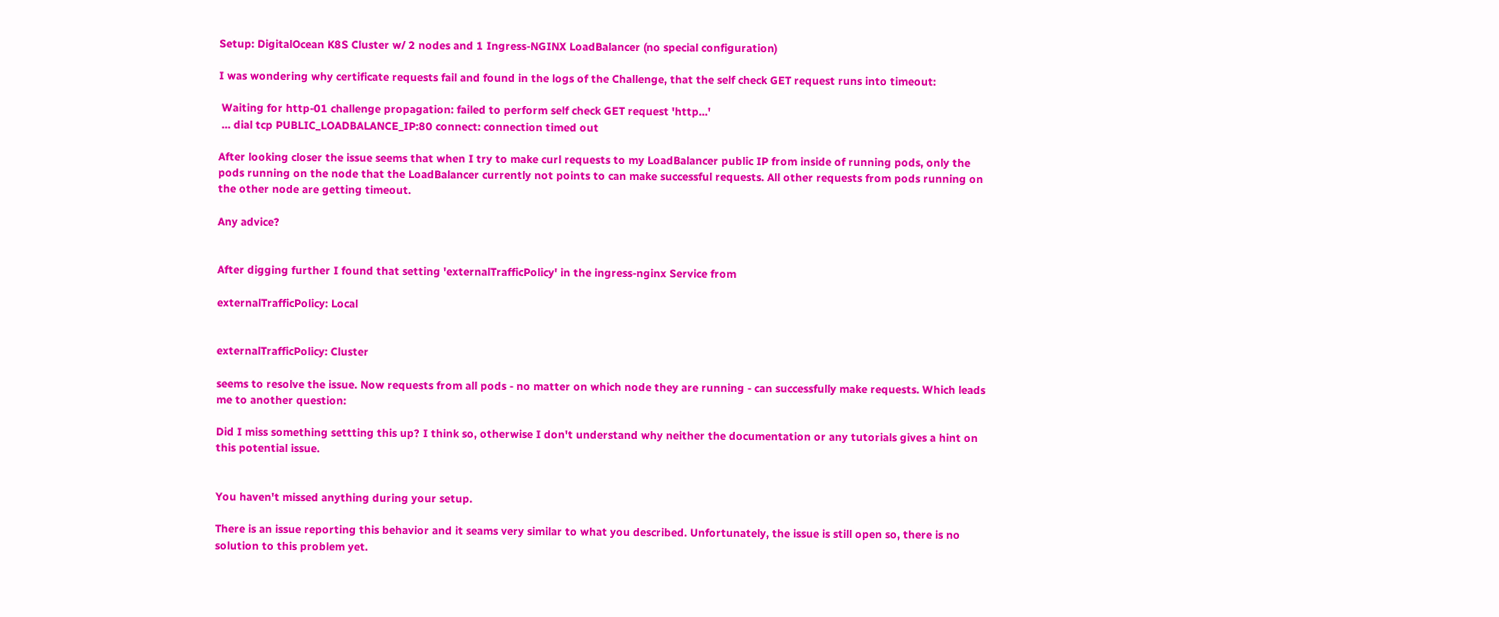Setup: DigitalOcean K8S Cluster w/ 2 nodes and 1 Ingress-NGINX LoadBalancer (no special configuration)

I was wondering why certificate requests fail and found in the logs of the Challenge, that the self check GET request runs into timeout:

 Waiting for http-01 challenge propagation: failed to perform self check GET request 'http...'
 ... dial tcp PUBLIC_LOADBALANCE_IP:80 connect: connection timed out

After looking closer the issue seems that when I try to make curl requests to my LoadBalancer public IP from inside of running pods, only the pods running on the node that the LoadBalancer currently not points to can make successful requests. All other requests from pods running on the other node are getting timeout.

Any advice?


After digging further I found that setting 'externalTrafficPolicy' in the ingress-nginx Service from

externalTrafficPolicy: Local


externalTrafficPolicy: Cluster

seems to resolve the issue. Now requests from all pods - no matter on which node they are running - can successfully make requests. Which leads me to another question:

Did I miss something settting this up? I think so, otherwise I don't understand why neither the documentation or any tutorials gives a hint on this potential issue.


You haven't missed anything during your setup.

There is an issue reporting this behavior and it seams very similar to what you described. Unfortunately, the issue is still open so, there is no solution to this problem yet.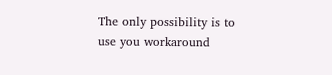The only possibility is to use you workaround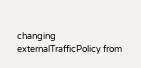changing externalTrafficPolicy from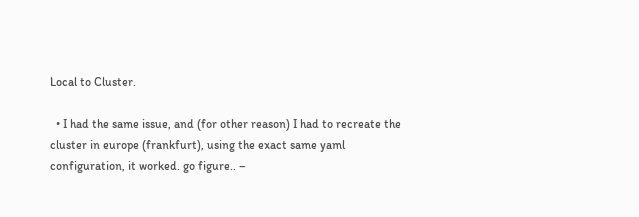Local to Cluster.

  • I had the same issue, and (for other reason) I had to recreate the cluster in europe (frankfurt), using the exact same yaml configuration, it worked. go figure.. –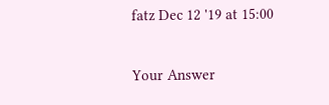fatz Dec 12 '19 at 15:00

Your Answer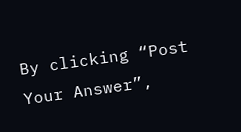By clicking “Post Your Answer”,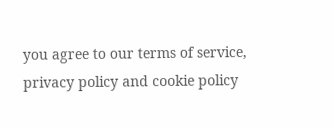you agree to our terms of service, privacy policy and cookie policy